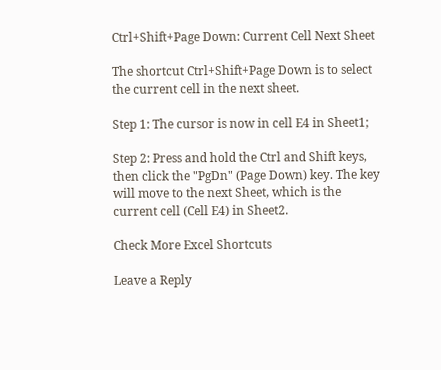Ctrl+Shift+Page Down: Current Cell Next Sheet

The shortcut Ctrl+Shift+Page Down is to select the current cell in the next sheet.

Step 1: The cursor is now in cell E4 in Sheet1;

Step 2: Press and hold the Ctrl and Shift keys, then click the "PgDn" (Page Down) key. The key will move to the next Sheet, which is the current cell (Cell E4) in Sheet2.

Check More Excel Shortcuts

Leave a Reply